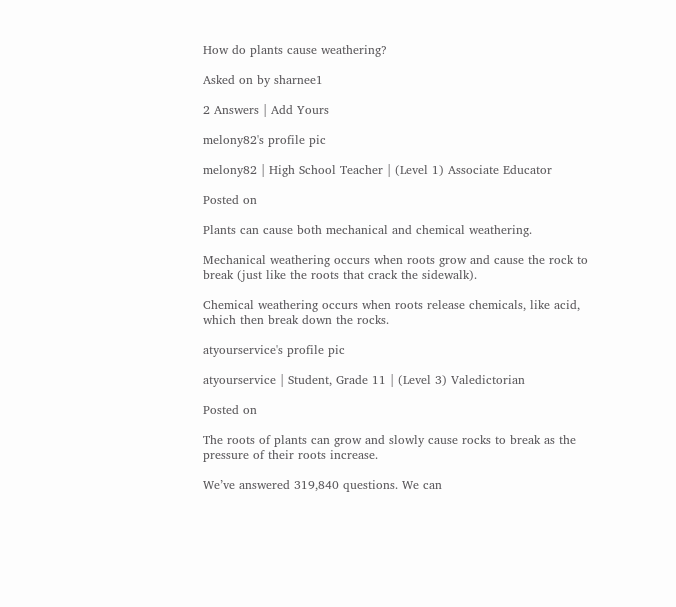How do plants cause weathering?

Asked on by sharnee1

2 Answers | Add Yours

melony82's profile pic

melony82 | High School Teacher | (Level 1) Associate Educator

Posted on

Plants can cause both mechanical and chemical weathering.

Mechanical weathering occurs when roots grow and cause the rock to break (just like the roots that crack the sidewalk).

Chemical weathering occurs when roots release chemicals, like acid, which then break down the rocks.

atyourservice's profile pic

atyourservice | Student, Grade 11 | (Level 3) Valedictorian

Posted on

The roots of plants can grow and slowly cause rocks to break as the pressure of their roots increase.

We’ve answered 319,840 questions. We can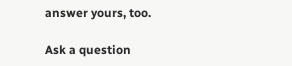answer yours, too.

Ask a question